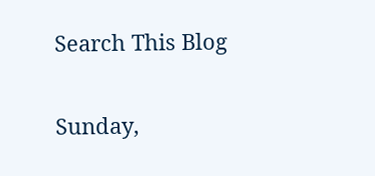Search This Blog

Sunday,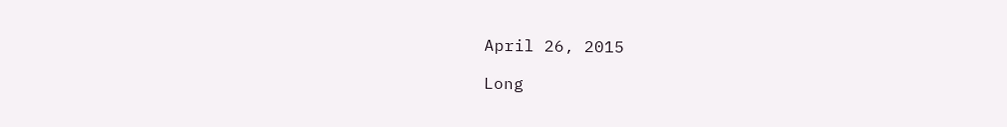April 26, 2015

Long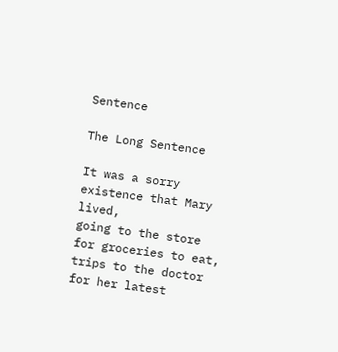Sentence

The Long Sentence

It was a sorry existence that Mary lived,
going to the store for groceries to eat,
trips to the doctor for her latest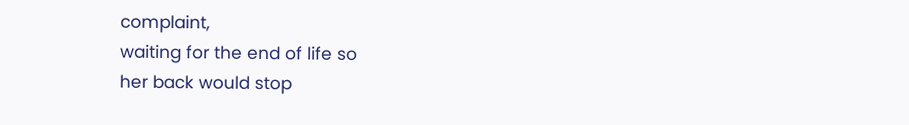complaint,
waiting for the end of life so
her back would stop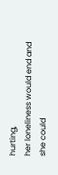hurting,
her loneliness would end and
she could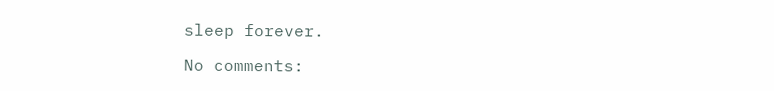sleep forever.

No comments: